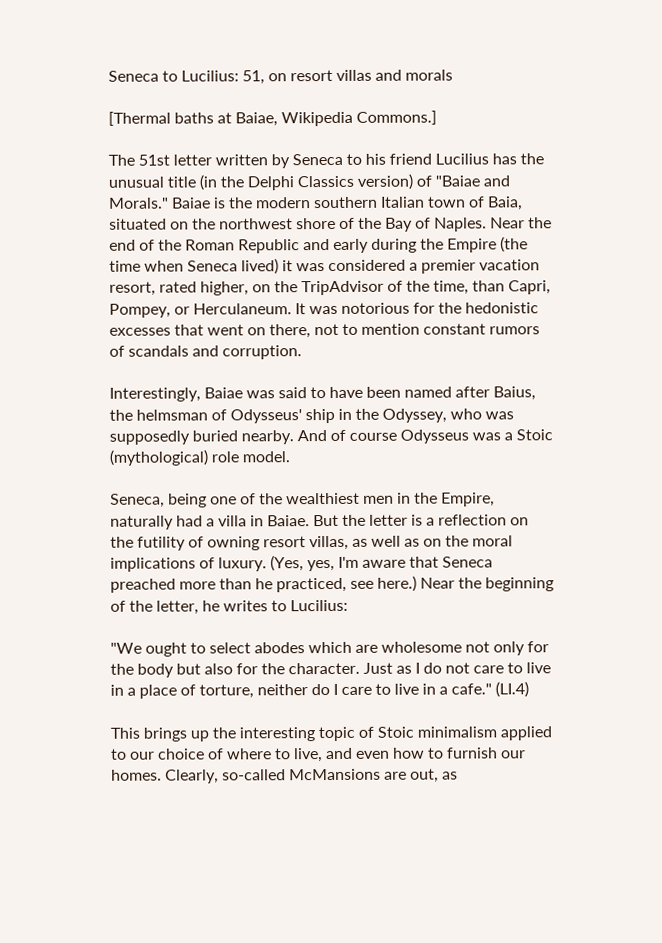Seneca to Lucilius: 51, on resort villas and morals

[Thermal baths at Baiae, Wikipedia Commons.]

The 51st letter written by Seneca to his friend Lucilius has the unusual title (in the Delphi Classics version) of "Baiae and Morals." Baiae is the modern southern Italian town of Baia, situated on the northwest shore of the Bay of Naples. Near the end of the Roman Republic and early during the Empire (the time when Seneca lived) it was considered a premier vacation resort, rated higher, on the TripAdvisor of the time, than Capri, Pompey, or Herculaneum. It was notorious for the hedonistic excesses that went on there, not to mention constant rumors of scandals and corruption.

Interestingly, Baiae was said to have been named after Baius, the helmsman of Odysseus' ship in the Odyssey, who was supposedly buried nearby. And of course Odysseus was a Stoic (mythological) role model.

Seneca, being one of the wealthiest men in the Empire, naturally had a villa in Baiae. But the letter is a reflection on the futility of owning resort villas, as well as on the moral implications of luxury. (Yes, yes, I'm aware that Seneca preached more than he practiced, see here.) Near the beginning of the letter, he writes to Lucilius:

"We ought to select abodes which are wholesome not only for the body but also for the character. Just as I do not care to live in a place of torture, neither do I care to live in a cafe." (LI.4)

This brings up the interesting topic of Stoic minimalism applied to our choice of where to live, and even how to furnish our homes. Clearly, so-called McMansions are out, as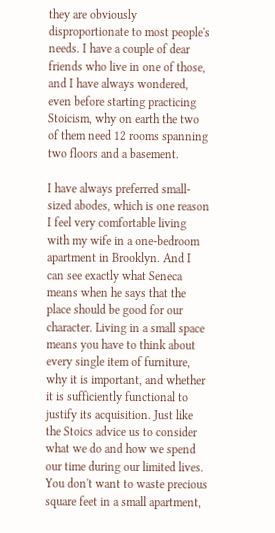they are obviously disproportionate to most people's needs. I have a couple of dear friends who live in one of those, and I have always wondered, even before starting practicing Stoicism, why on earth the two of them need 12 rooms spanning two floors and a basement.

I have always preferred small-sized abodes, which is one reason I feel very comfortable living with my wife in a one-bedroom apartment in Brooklyn. And I can see exactly what Seneca means when he says that the place should be good for our character. Living in a small space means you have to think about every single item of furniture, why it is important, and whether it is sufficiently functional to justify its acquisition. Just like the Stoics advice us to consider what we do and how we spend our time during our limited lives. You don't want to waste precious square feet in a small apartment,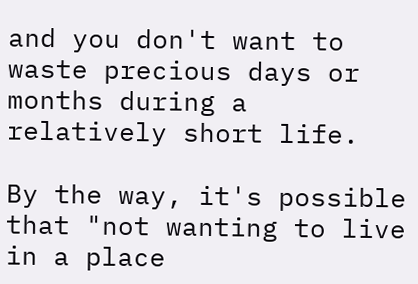and you don't want to waste precious days or months during a relatively short life.

By the way, it's possible that "not wanting to live in a place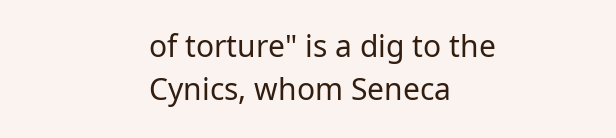of torture" is a dig to the Cynics, whom Seneca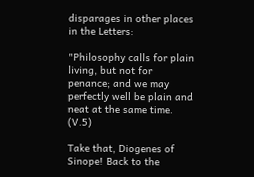disparages in other places in the Letters:

"Philosophy calls for plain living, but not for penance; and we may perfectly well be plain and neat at the same time. (V.5)

Take that, Diogenes of Sinope! Back to the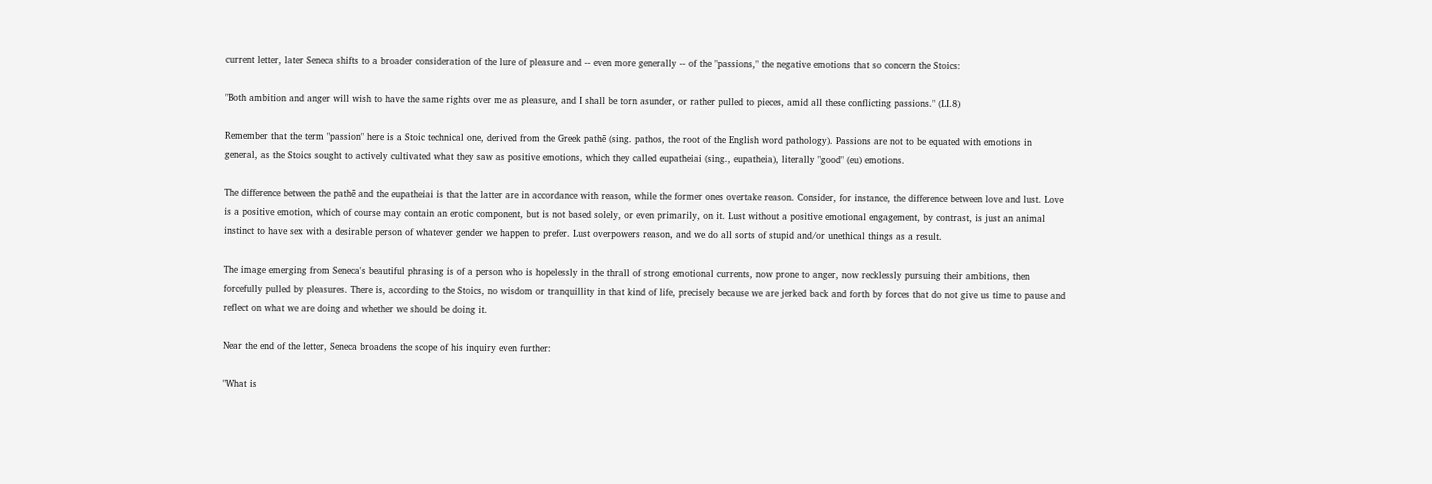current letter, later Seneca shifts to a broader consideration of the lure of pleasure and -- even more generally -- of the "passions," the negative emotions that so concern the Stoics:

"Both ambition and anger will wish to have the same rights over me as pleasure, and I shall be torn asunder, or rather pulled to pieces, amid all these conflicting passions." (LI.8)

Remember that the term "passion" here is a Stoic technical one, derived from the Greek pathē (sing. pathos, the root of the English word pathology). Passions are not to be equated with emotions in general, as the Stoics sought to actively cultivated what they saw as positive emotions, which they called eupatheiai (sing., eupatheia), literally "good" (eu) emotions.

The difference between the pathē and the eupatheiai is that the latter are in accordance with reason, while the former ones overtake reason. Consider, for instance, the difference between love and lust. Love is a positive emotion, which of course may contain an erotic component, but is not based solely, or even primarily, on it. Lust without a positive emotional engagement, by contrast, is just an animal instinct to have sex with a desirable person of whatever gender we happen to prefer. Lust overpowers reason, and we do all sorts of stupid and/or unethical things as a result.

The image emerging from Seneca's beautiful phrasing is of a person who is hopelessly in the thrall of strong emotional currents, now prone to anger, now recklessly pursuing their ambitions, then forcefully pulled by pleasures. There is, according to the Stoics, no wisdom or tranquillity in that kind of life, precisely because we are jerked back and forth by forces that do not give us time to pause and reflect on what we are doing and whether we should be doing it.

Near the end of the letter, Seneca broadens the scope of his inquiry even further:

"What is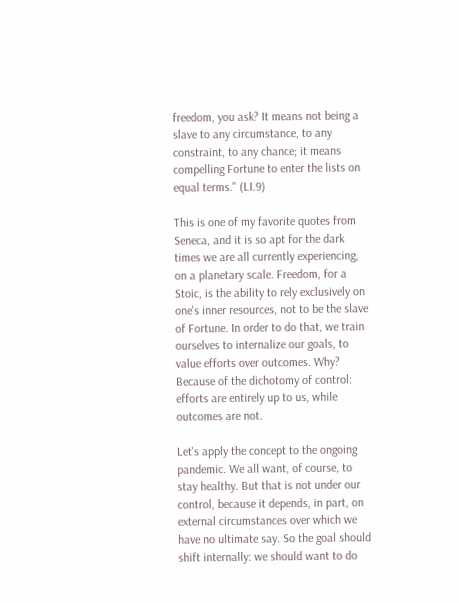freedom, you ask? It means not being a slave to any circumstance, to any constraint, to any chance; it means compelling Fortune to enter the lists on equal terms." (LI.9)

This is one of my favorite quotes from Seneca, and it is so apt for the dark times we are all currently experiencing, on a planetary scale. Freedom, for a Stoic, is the ability to rely exclusively on one's inner resources, not to be the slave of Fortune. In order to do that, we train ourselves to internalize our goals, to value efforts over outcomes. Why? Because of the dichotomy of control: efforts are entirely up to us, while outcomes are not.

Let's apply the concept to the ongoing pandemic. We all want, of course, to stay healthy. But that is not under our control, because it depends, in part, on external circumstances over which we have no ultimate say. So the goal should shift internally: we should want to do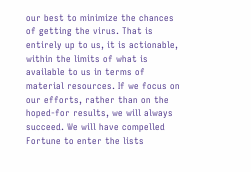our best to minimize the chances of getting the virus. That is entirely up to us, it is actionable, within the limits of what is available to us in terms of material resources. If we focus on our efforts, rather than on the hoped-for results, we will always succeed. We will have compelled Fortune to enter the lists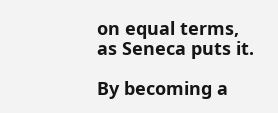on equal terms, as Seneca puts it.

By becoming a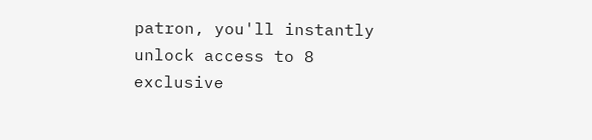patron, you'll instantly unlock access to 8 exclusive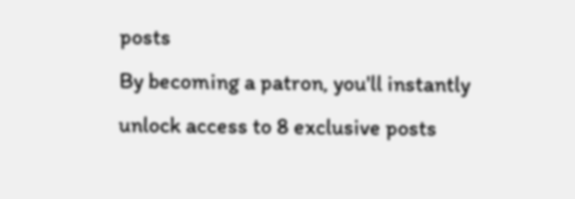posts
By becoming a patron, you'll instantly unlock access to 8 exclusive posts